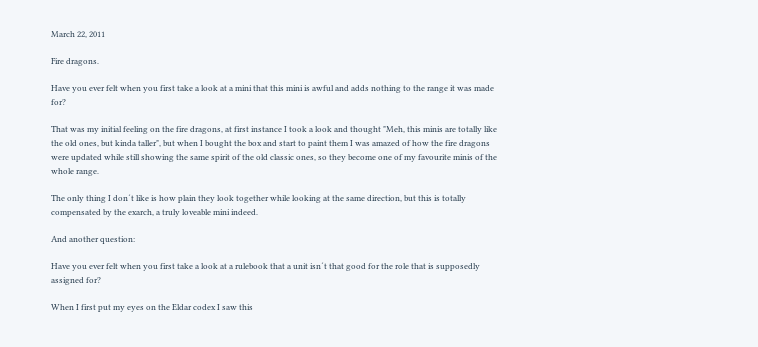March 22, 2011

Fire dragons.

Have you ever felt when you first take a look at a mini that this mini is awful and adds nothing to the range it was made for?

That was my initial feeling on the fire dragons, at first instance I took a look and thought "Meh, this minis are totally like the old ones, but kinda taller", but when I bought the box and start to paint them I was amazed of how the fire dragons were updated while still showing the same spirit of the old classic ones, so they become one of my favourite minis of the whole range.

The only thing I don´t like is how plain they look together while looking at the same direction, but this is totally compensated by the exarch, a truly loveable mini indeed.

And another question:

Have you ever felt when you first take a look at a rulebook that a unit isn´t that good for the role that is supposedly assigned for?

When I first put my eyes on the Eldar codex I saw this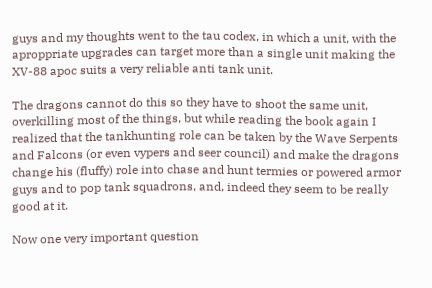guys and my thoughts went to the tau codex, in which a unit, with the aproppriate upgrades can target more than a single unit making the XV-88 apoc suits a very reliable anti tank unit.

The dragons cannot do this so they have to shoot the same unit, overkilling most of the things, but while reading the book again I realized that the tankhunting role can be taken by the Wave Serpents and Falcons (or even vypers and seer council) and make the dragons change his (fluffy) role into chase and hunt termies or powered armor guys and to pop tank squadrons, and, indeed they seem to be really good at it.

Now one very important question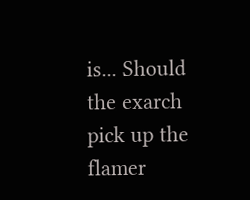is... Should the exarch pick up the flamer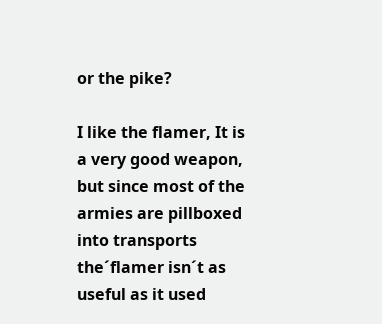or the pike?

I like the flamer, It is a very good weapon, but since most of the armies are pillboxed into transports the´flamer isn´t as useful as it used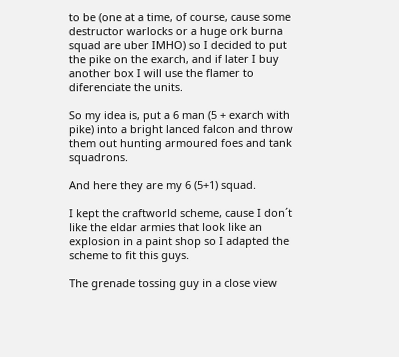to be (one at a time, of course, cause some destructor warlocks or a huge ork burna squad are uber IMHO) so I decided to put the pike on the exarch, and if later I buy another box I will use the flamer to diferenciate the units.

So my idea is, put a 6 man (5 + exarch with pike) into a bright lanced falcon and throw them out hunting armoured foes and tank squadrons.

And here they are my 6 (5+1) squad.

I kept the craftworld scheme, cause I don´t like the eldar armies that look like an explosion in a paint shop so I adapted the scheme to fit this guys.

The grenade tossing guy in a close view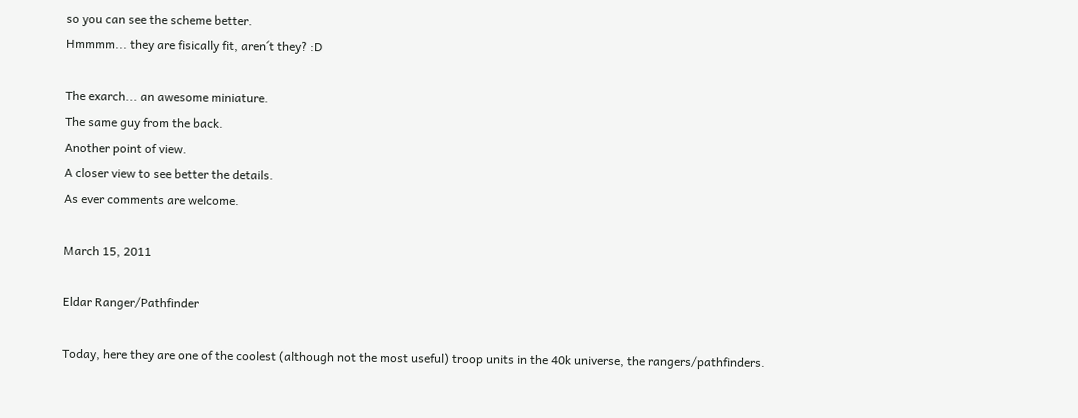so you can see the scheme better.
Hmmmm... they are fisically fit, aren´t they? :D

The exarch... an awesome miniature.
The same guy from the back.
Another point of view.
A closer view to see better the details.
As ever comments are welcome.

March 15, 2011

Eldar Ranger/Pathfinder

Today, here they are one of the coolest (although not the most useful) troop units in the 40k universe, the rangers/pathfinders.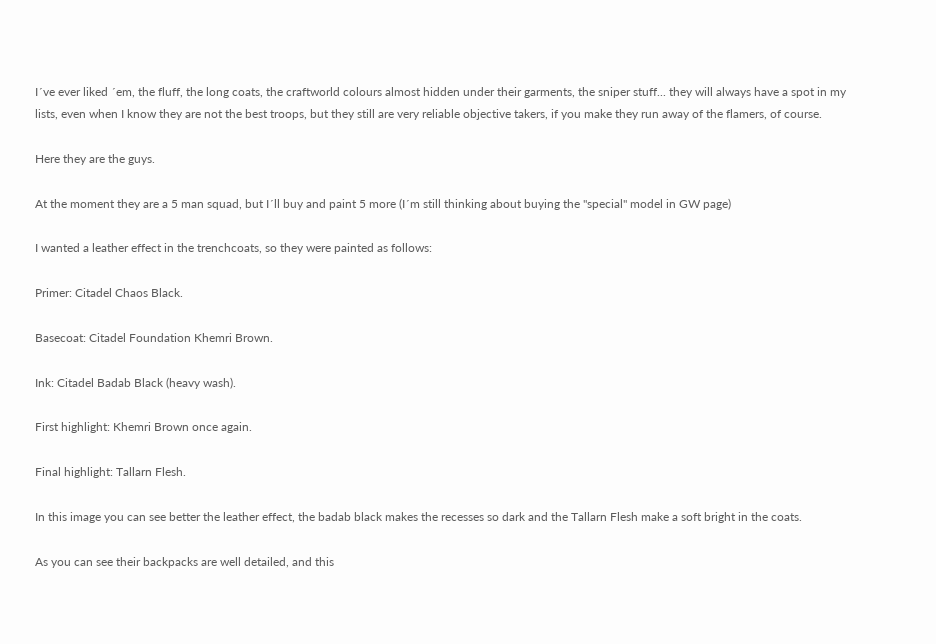I´ve ever liked ´em, the fluff, the long coats, the craftworld colours almost hidden under their garments, the sniper stuff... they will always have a spot in my lists, even when I know they are not the best troops, but they still are very reliable objective takers, if you make they run away of the flamers, of course.

Here they are the guys.

At the moment they are a 5 man squad, but I´ll buy and paint 5 more (I´m still thinking about buying the "special" model in GW page)

I wanted a leather effect in the trenchcoats, so they were painted as follows:

Primer: Citadel Chaos Black.

Basecoat: Citadel Foundation Khemri Brown.

Ink: Citadel Badab Black (heavy wash).

First highlight: Khemri Brown once again.

Final highlight: Tallarn Flesh.

In this image you can see better the leather effect, the badab black makes the recesses so dark and the Tallarn Flesh make a soft bright in the coats.

As you can see their backpacks are well detailed, and this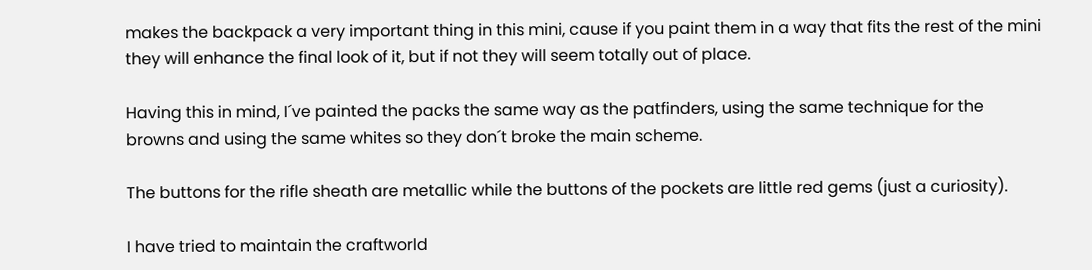makes the backpack a very important thing in this mini, cause if you paint them in a way that fits the rest of the mini they will enhance the final look of it, but if not they will seem totally out of place.

Having this in mind, I´ve painted the packs the same way as the patfinders, using the same technique for the browns and using the same whites so they don´t broke the main scheme.

The buttons for the rifle sheath are metallic while the buttons of the pockets are little red gems (just a curiosity).

I have tried to maintain the craftworld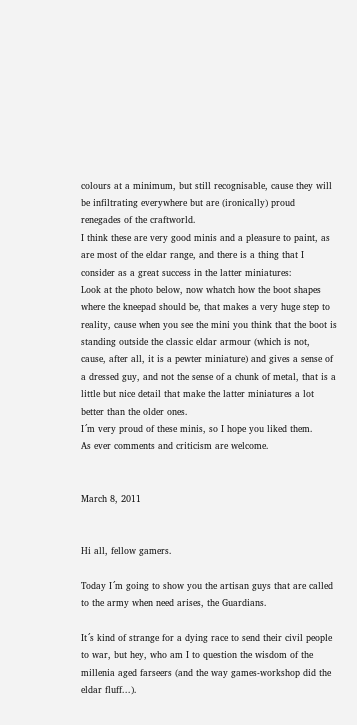colours at a minimum, but still recognisable, cause they will be infiltrating everywhere but are (ironically) proud renegades of the craftworld.
I think these are very good minis and a pleasure to paint, as are most of the eldar range, and there is a thing that I consider as a great success in the latter miniatures:
Look at the photo below, now whatch how the boot shapes where the kneepad should be, that makes a very huge step to reality, cause when you see the mini you think that the boot is standing outside the classic eldar armour (which is not, cause, after all, it is a pewter miniature) and gives a sense of a dressed guy, and not the sense of a chunk of metal, that is a little but nice detail that make the latter miniatures a lot better than the older ones.
I´m very proud of these minis, so I hope you liked them.
As ever comments and criticism are welcome.


March 8, 2011


Hi all, fellow gamers.

Today I´m going to show you the artisan guys that are called to the army when need arises, the Guardians.

It´s kind of strange for a dying race to send their civil people to war, but hey, who am I to question the wisdom of the millenia aged farseers (and the way games-workshop did the eldar fluff...).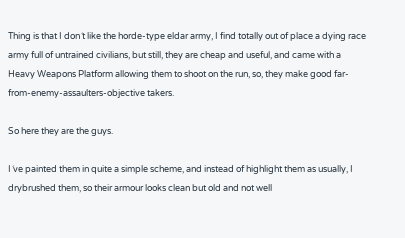Thing is that I don´t like the horde-type eldar army, I find totally out of place a dying race army full of untrained civilians, but still, they are cheap and useful, and came with a Heavy Weapons Platform allowing them to shoot on the run, so, they make good far-from-enemy-assaulters-objective takers.

So here they are the guys.

I´ve painted them in quite a simple scheme, and instead of highlight them as usually, I drybrushed them, so their armour looks clean but old and not well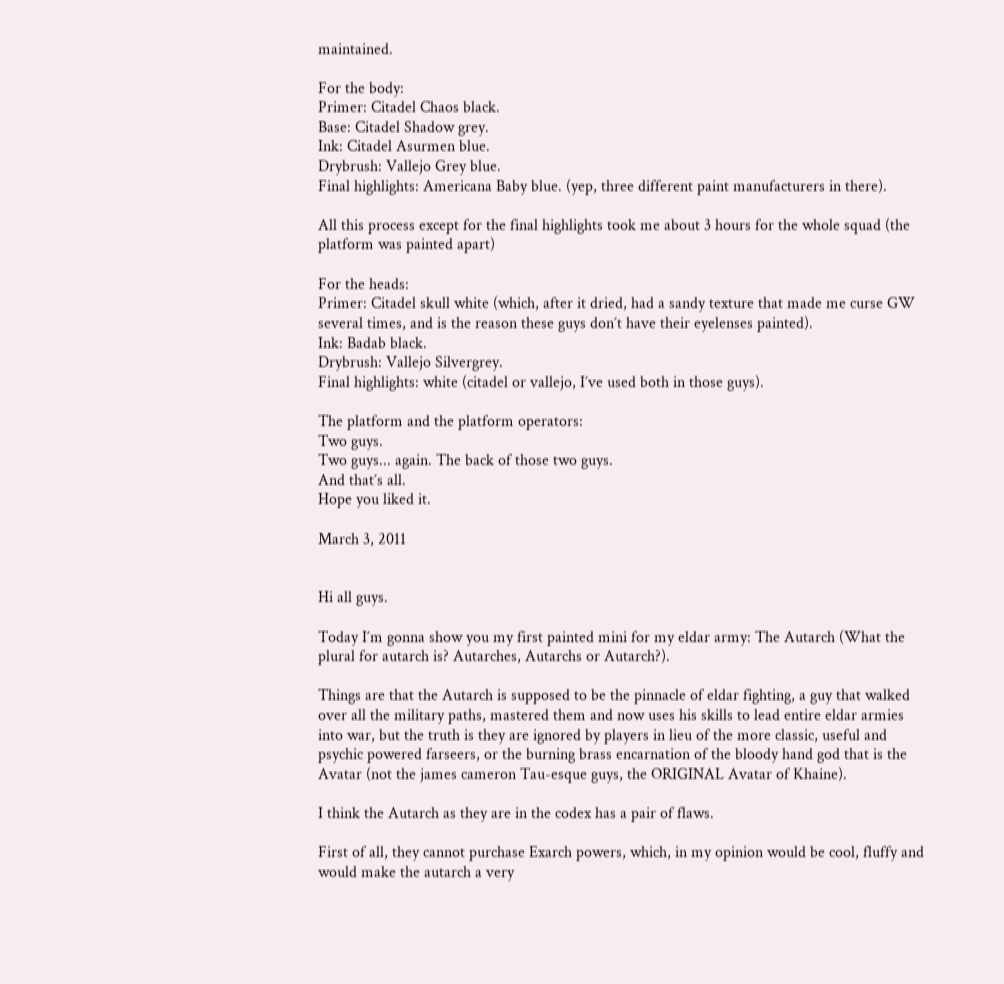maintained.

For the body:
Primer: Citadel Chaos black.
Base: Citadel Shadow grey.
Ink: Citadel Asurmen blue.
Drybrush: Vallejo Grey blue.
Final highlights: Americana Baby blue. (yep, three different paint manufacturers in there).

All this process except for the final highlights took me about 3 hours for the whole squad (the platform was painted apart)

For the heads:
Primer: Citadel skull white (which, after it dried, had a sandy texture that made me curse GW several times, and is the reason these guys don´t have their eyelenses painted).
Ink: Badab black.
Drybrush: Vallejo Silvergrey.
Final highlights: white (citadel or vallejo, I´ve used both in those guys).

The platform and the platform operators:
Two guys.
Two guys... again. The back of those two guys.
And that´s all.
Hope you liked it.

March 3, 2011


Hi all guys.

Today I´m gonna show you my first painted mini for my eldar army: The Autarch (What the plural for autarch is? Autarches, Autarchs or Autarch?).

Things are that the Autarch is supposed to be the pinnacle of eldar fighting, a guy that walked over all the military paths, mastered them and now uses his skills to lead entire eldar armies into war, but the truth is they are ignored by players in lieu of the more classic, useful and psychic powered farseers, or the burning brass encarnation of the bloody hand god that is the Avatar (not the james cameron Tau-esque guys, the ORIGINAL Avatar of Khaine).

I think the Autarch as they are in the codex has a pair of flaws.

First of all, they cannot purchase Exarch powers, which, in my opinion would be cool, fluffy and would make the autarch a very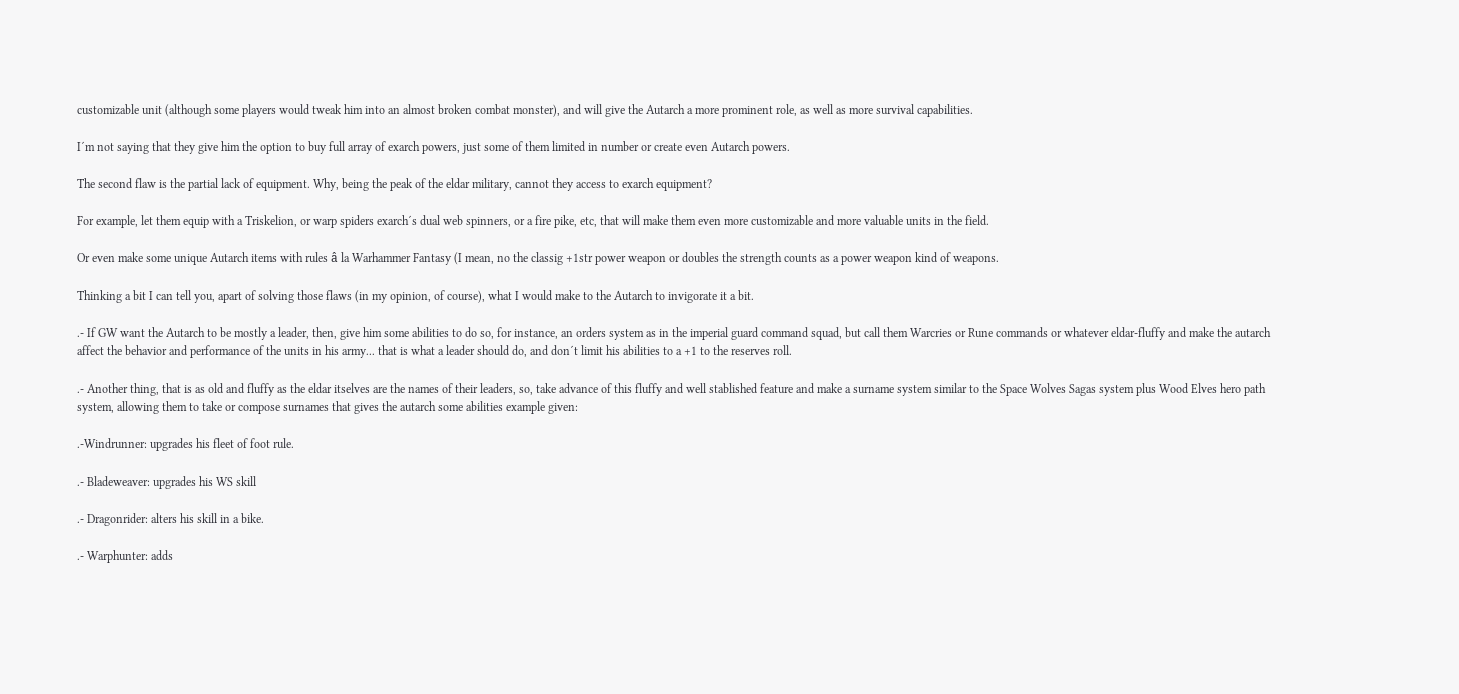customizable unit (although some players would tweak him into an almost broken combat monster), and will give the Autarch a more prominent role, as well as more survival capabilities.

I´m not saying that they give him the option to buy full array of exarch powers, just some of them limited in number or create even Autarch powers.

The second flaw is the partial lack of equipment. Why, being the peak of the eldar military, cannot they access to exarch equipment?

For example, let them equip with a Triskelion, or warp spiders exarch´s dual web spinners, or a fire pike, etc, that will make them even more customizable and more valuable units in the field.

Or even make some unique Autarch items with rules â la Warhammer Fantasy (I mean, no the classig +1str power weapon or doubles the strength counts as a power weapon kind of weapons.

Thinking a bit I can tell you, apart of solving those flaws (in my opinion, of course), what I would make to the Autarch to invigorate it a bit.

.- If GW want the Autarch to be mostly a leader, then, give him some abilities to do so, for instance, an orders system as in the imperial guard command squad, but call them Warcries or Rune commands or whatever eldar-fluffy and make the autarch affect the behavior and performance of the units in his army... that is what a leader should do, and don´t limit his abilities to a +1 to the reserves roll.

.- Another thing, that is as old and fluffy as the eldar itselves are the names of their leaders, so, take advance of this fluffy and well stablished feature and make a surname system similar to the Space Wolves Sagas system plus Wood Elves hero path system, allowing them to take or compose surnames that gives the autarch some abilities example given:

.-Windrunner: upgrades his fleet of foot rule.

.- Bladeweaver: upgrades his WS skill

.- Dragonrider: alters his skill in a bike.

.- Warphunter: adds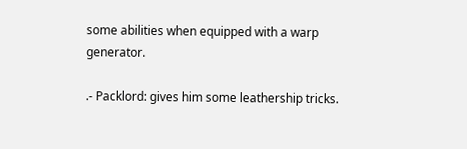some abilities when equipped with a warp generator.

.- Packlord: gives him some leathership tricks.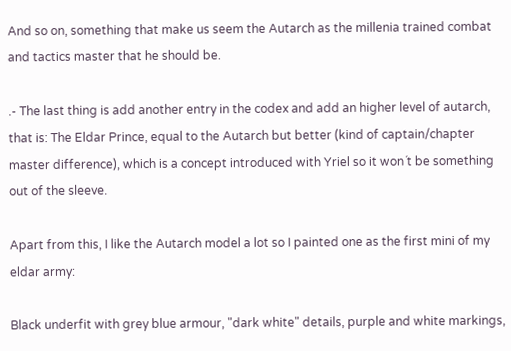And so on, something that make us seem the Autarch as the millenia trained combat and tactics master that he should be.

.- The last thing is add another entry in the codex and add an higher level of autarch, that is: The Eldar Prince, equal to the Autarch but better (kind of captain/chapter master difference), which is a concept introduced with Yriel so it won´t be something out of the sleeve.

Apart from this, I like the Autarch model a lot so I painted one as the first mini of my eldar army:

Black underfit with grey blue armour, "dark white" details, purple and white markings,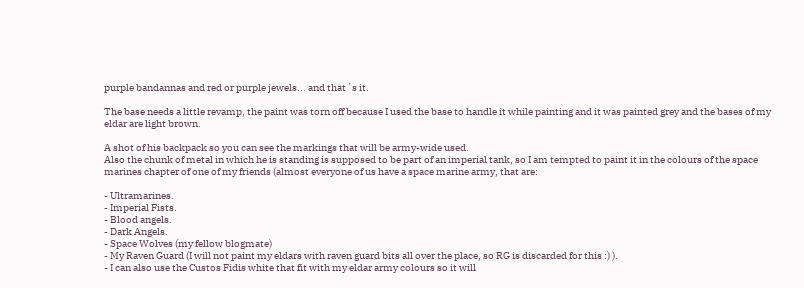purple bandannas and red or purple jewels... and that´s it.

The base needs a little revamp, the paint was torn off because I used the base to handle it while painting and it was painted grey and the bases of my eldar are light brown.

A shot of his backpack so you can see the markings that will be army-wide used.
Also the chunk of metal in which he is standing is supposed to be part of an imperial tank, so I am tempted to paint it in the colours of the space marines chapter of one of my friends (almost everyone of us have a space marine army, that are:

- Ultramarines.
- Imperial Fists.
- Blood angels.
- Dark Angels.
- Space Wolves (my fellow blogmate)
- My Raven Guard (I will not paint my eldars with raven guard bits all over the place, so RG is discarded for this :) ).
- I can also use the Custos Fidis white that fit with my eldar army colours so it will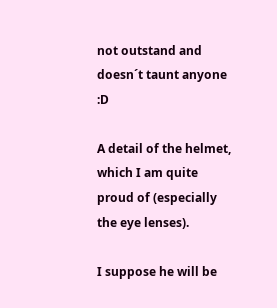not outstand and doesn´t taunt anyone :D

A detail of the helmet, which I am quite proud of (especially the eye lenses).

I suppose he will be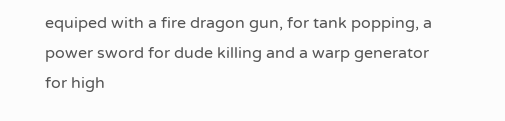equiped with a fire dragon gun, for tank popping, a power sword for dude killing and a warp generator for high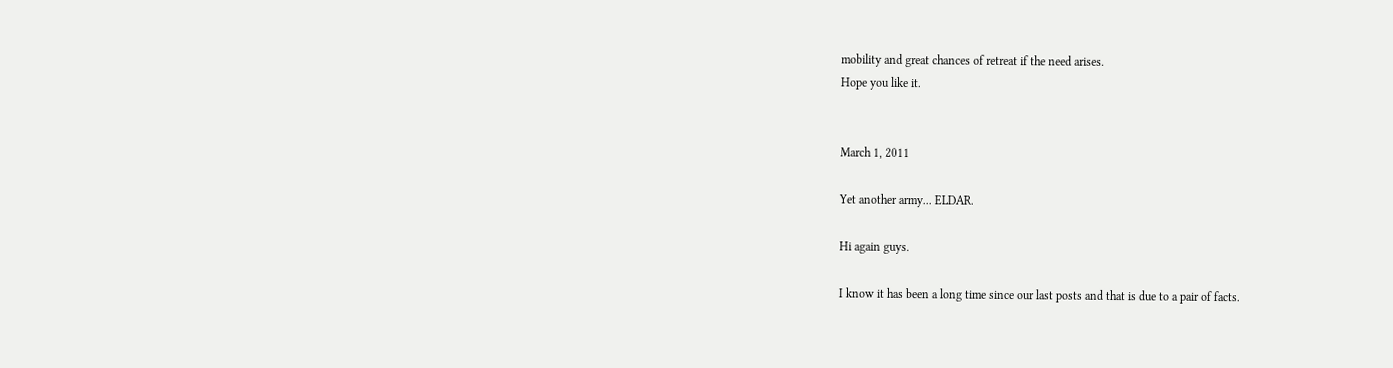mobility and great chances of retreat if the need arises.
Hope you like it.


March 1, 2011

Yet another army... ELDAR.

Hi again guys.

I know it has been a long time since our last posts and that is due to a pair of facts.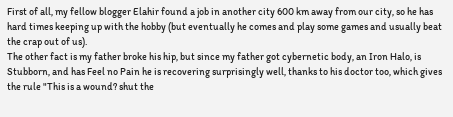First of all, my fellow blogger Elahir found a job in another city 600 km away from our city, so he has hard times keeping up with the hobby (but eventually he comes and play some games and usually beat the crap out of us).
The other fact is my father broke his hip, but since my father got cybernetic body, an Iron Halo, is Stubborn, and has Feel no Pain he is recovering surprisingly well, thanks to his doctor too, which gives the rule "This is a wound? shut the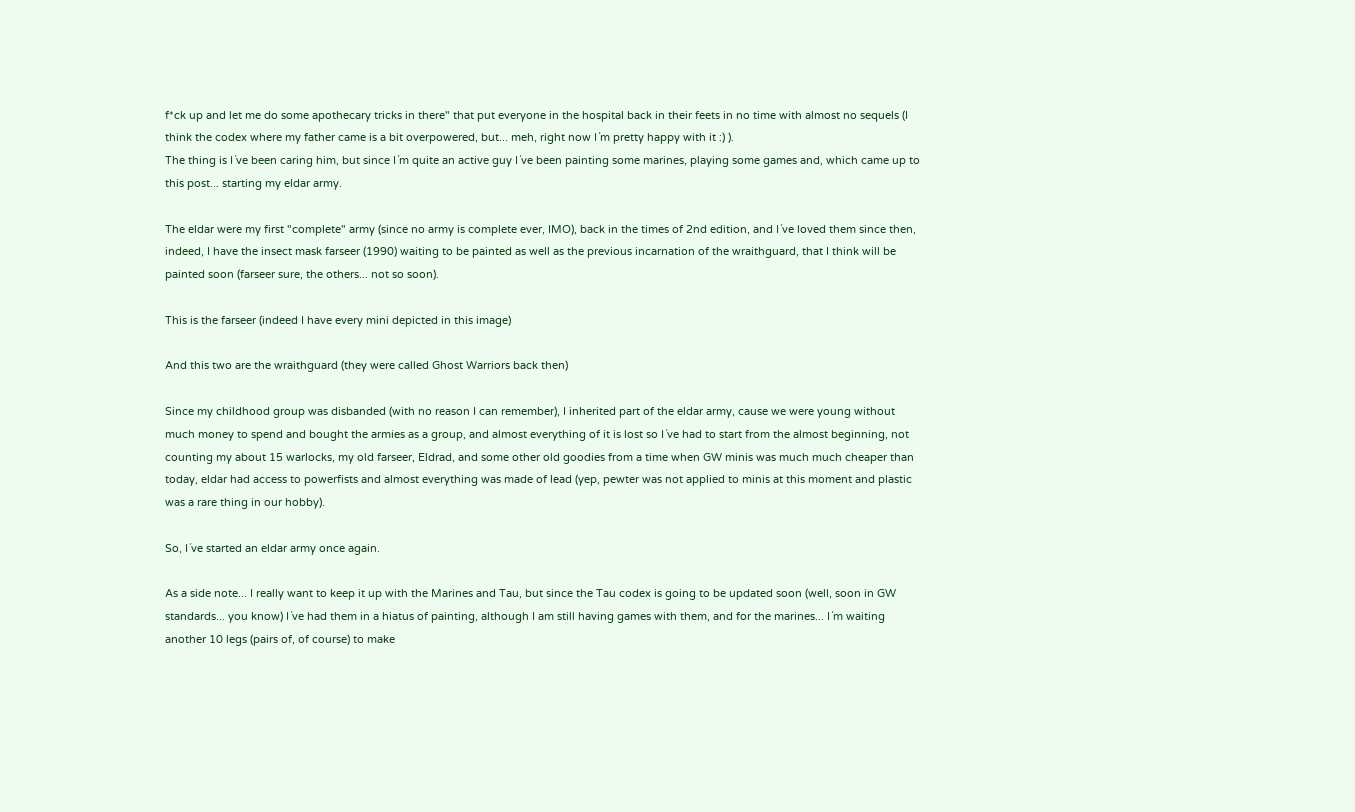f*ck up and let me do some apothecary tricks in there" that put everyone in the hospital back in their feets in no time with almost no sequels (I think the codex where my father came is a bit overpowered, but... meh, right now I´m pretty happy with it :) ).
The thing is I´ve been caring him, but since I´m quite an active guy I´ve been painting some marines, playing some games and, which came up to this post... starting my eldar army.

The eldar were my first "complete" army (since no army is complete ever, IMO), back in the times of 2nd edition, and I´ve loved them since then, indeed, I have the insect mask farseer (1990) waiting to be painted as well as the previous incarnation of the wraithguard, that I think will be painted soon (farseer sure, the others... not so soon).

This is the farseer (indeed I have every mini depicted in this image)

And this two are the wraithguard (they were called Ghost Warriors back then)

Since my childhood group was disbanded (with no reason I can remember), I inherited part of the eldar army, cause we were young without much money to spend and bought the armies as a group, and almost everything of it is lost so I´ve had to start from the almost beginning, not counting my about 15 warlocks, my old farseer, Eldrad, and some other old goodies from a time when GW minis was much much cheaper than today, eldar had access to powerfists and almost everything was made of lead (yep, pewter was not applied to minis at this moment and plastic was a rare thing in our hobby).

So, I´ve started an eldar army once again.

As a side note... I really want to keep it up with the Marines and Tau, but since the Tau codex is going to be updated soon (well, soon in GW standards... you know) I´ve had them in a hiatus of painting, although I am still having games with them, and for the marines... I´m waiting another 10 legs (pairs of, of course) to make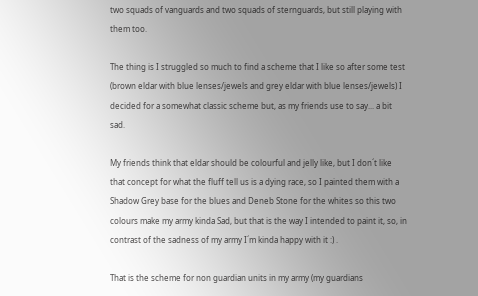two squads of vanguards and two squads of sternguards, but still playing with them too.

The thing is I struggled so much to find a scheme that I like so after some test (brown eldar with blue lenses/jewels and grey eldar with blue lenses/jewels) I decided for a somewhat classic scheme but, as my friends use to say... a bit sad.

My friends think that eldar should be colourful and jelly like, but I don´t like that concept for what the fluff tell us is a dying race, so I painted them with a Shadow Grey base for the blues and Deneb Stone for the whites so this two colours make my army kinda Sad, but that is the way I intended to paint it, so, in contrast of the sadness of my army I´m kinda happy with it :) .

That is the scheme for non guardian units in my army (my guardians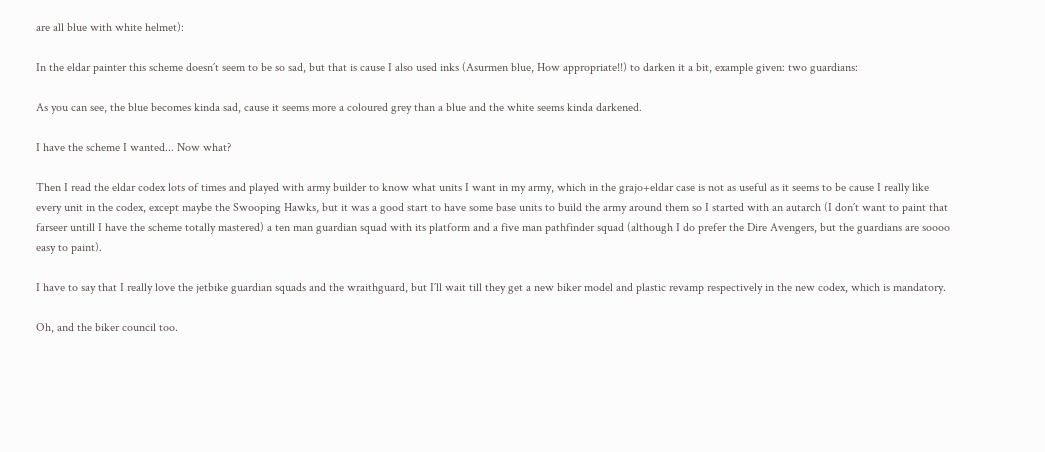are all blue with white helmet):

In the eldar painter this scheme doesn´t seem to be so sad, but that is cause I also used inks (Asurmen blue, How appropriate!!) to darken it a bit, example given: two guardians:

As you can see, the blue becomes kinda sad, cause it seems more a coloured grey than a blue and the white seems kinda darkened.

I have the scheme I wanted... Now what?

Then I read the eldar codex lots of times and played with army builder to know what units I want in my army, which in the grajo+eldar case is not as useful as it seems to be cause I really like every unit in the codex, except maybe the Swooping Hawks, but it was a good start to have some base units to build the army around them so I started with an autarch (I don´t want to paint that farseer untill I have the scheme totally mastered) a ten man guardian squad with its platform and a five man pathfinder squad (although I do prefer the Dire Avengers, but the guardians are soooo easy to paint).

I have to say that I really love the jetbike guardian squads and the wraithguard, but I´ll wait till they get a new biker model and plastic revamp respectively in the new codex, which is mandatory.

Oh, and the biker council too.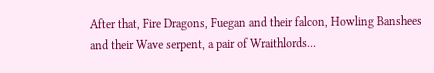After that, Fire Dragons, Fuegan and their falcon, Howling Banshees and their Wave serpent, a pair of Wraithlords...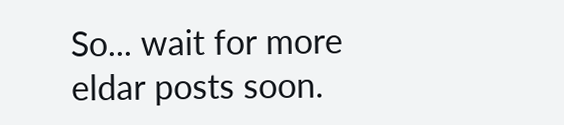So... wait for more eldar posts soon.